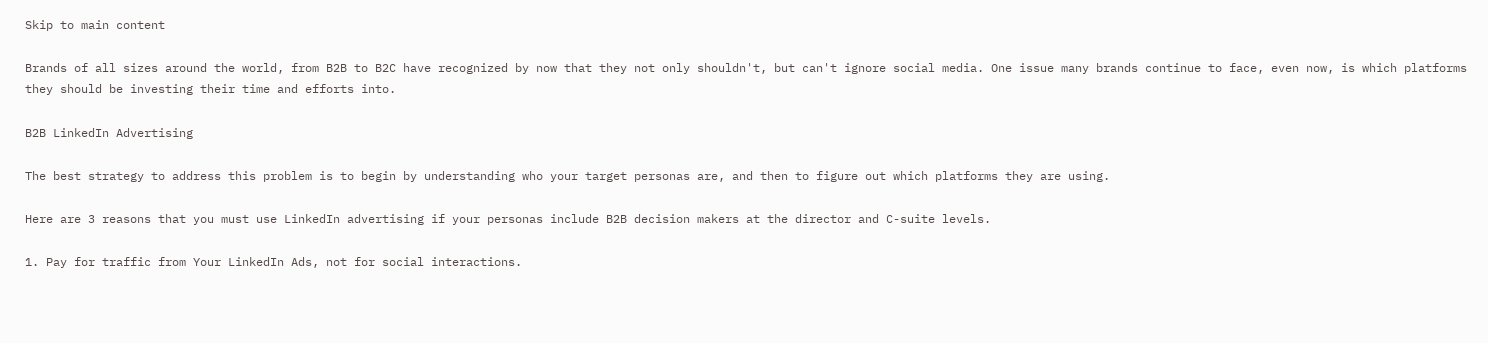Skip to main content

Brands of all sizes around the world, from B2B to B2C have recognized by now that they not only shouldn't, but can't ignore social media. One issue many brands continue to face, even now, is which platforms they should be investing their time and efforts into.

B2B LinkedIn Advertising

The best strategy to address this problem is to begin by understanding who your target personas are, and then to figure out which platforms they are using.

Here are 3 reasons that you must use LinkedIn advertising if your personas include B2B decision makers at the director and C-suite levels.

1. Pay for traffic from Your LinkedIn Ads, not for social interactions.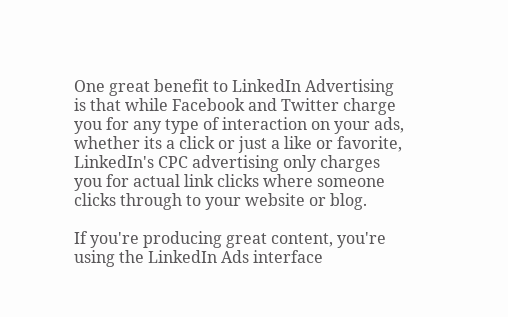One great benefit to LinkedIn Advertising is that while Facebook and Twitter charge you for any type of interaction on your ads, whether its a click or just a like or favorite, LinkedIn's CPC advertising only charges you for actual link clicks where someone clicks through to your website or blog.

If you're producing great content, you're using the LinkedIn Ads interface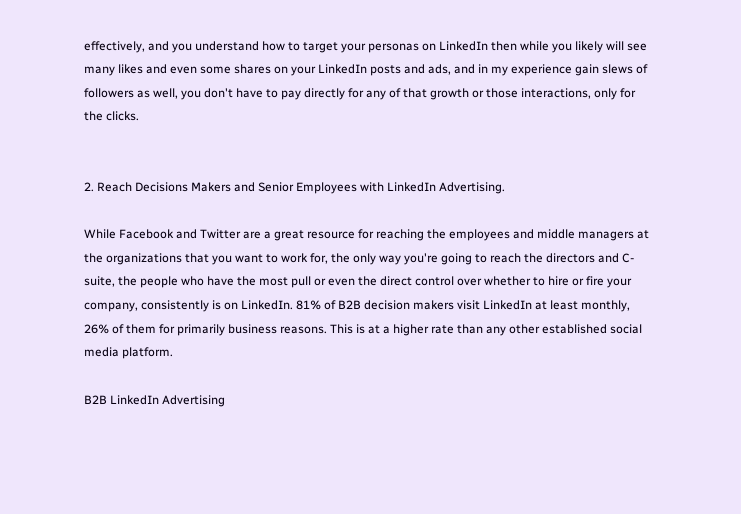effectively, and you understand how to target your personas on LinkedIn then while you likely will see many likes and even some shares on your LinkedIn posts and ads, and in my experience gain slews of followers as well, you don't have to pay directly for any of that growth or those interactions, only for the clicks.


2. Reach Decisions Makers and Senior Employees with LinkedIn Advertising.

While Facebook and Twitter are a great resource for reaching the employees and middle managers at the organizations that you want to work for, the only way you're going to reach the directors and C-suite, the people who have the most pull or even the direct control over whether to hire or fire your company, consistently is on LinkedIn. 81% of B2B decision makers visit LinkedIn at least monthly, 26% of them for primarily business reasons. This is at a higher rate than any other established social media platform.

B2B LinkedIn Advertising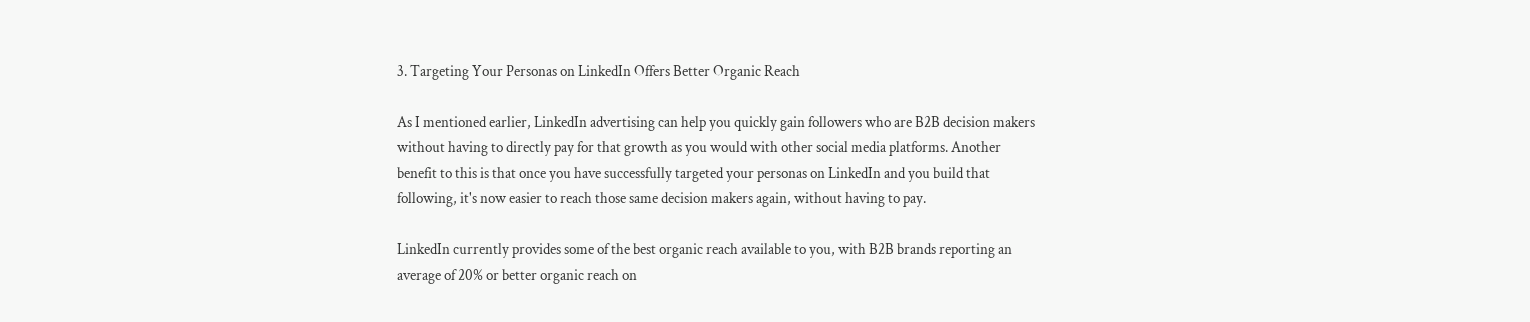3. Targeting Your Personas on LinkedIn Offers Better Organic Reach

As I mentioned earlier, LinkedIn advertising can help you quickly gain followers who are B2B decision makers without having to directly pay for that growth as you would with other social media platforms. Another benefit to this is that once you have successfully targeted your personas on LinkedIn and you build that following, it's now easier to reach those same decision makers again, without having to pay.

LinkedIn currently provides some of the best organic reach available to you, with B2B brands reporting an average of 20% or better organic reach on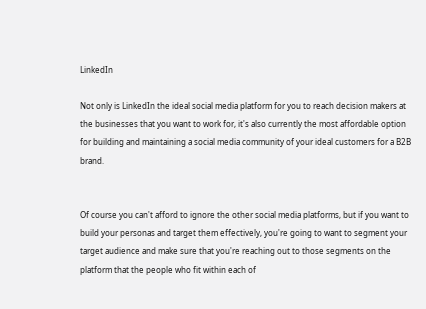LinkedIn

Not only is LinkedIn the ideal social media platform for you to reach decision makers at the businesses that you want to work for, it's also currently the most affordable option for building and maintaining a social media community of your ideal customers for a B2B brand.


Of course you can't afford to ignore the other social media platforms, but if you want to build your personas and target them effectively, you're going to want to segment your target audience and make sure that you're reaching out to those segments on the platform that the people who fit within each of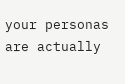your personas are actually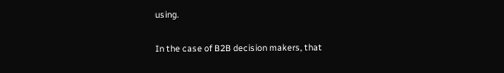using.

In the case of B2B decision makers, that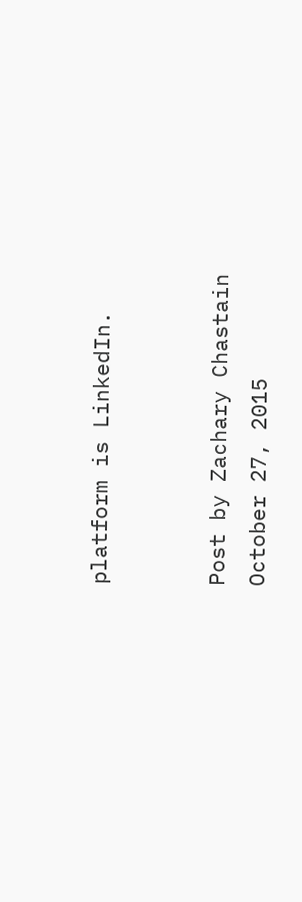platform is LinkedIn.


Post by Zachary Chastain
October 27, 2015